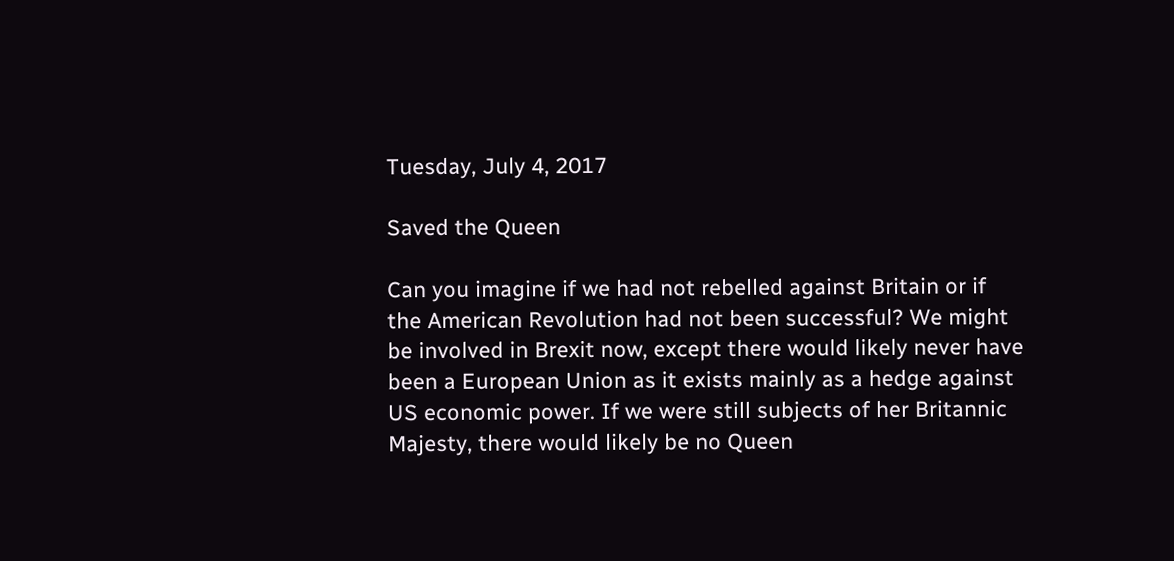Tuesday, July 4, 2017

Saved the Queen

Can you imagine if we had not rebelled against Britain or if the American Revolution had not been successful? We might be involved in Brexit now, except there would likely never have been a European Union as it exists mainly as a hedge against US economic power. If we were still subjects of her Britannic Majesty, there would likely be no Queen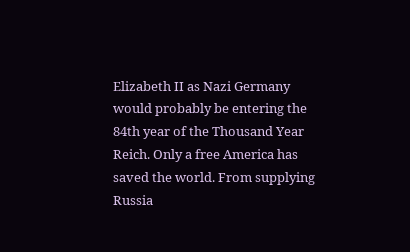Elizabeth II as Nazi Germany would probably be entering the 84th year of the Thousand Year Reich. Only a free America has saved the world. From supplying Russia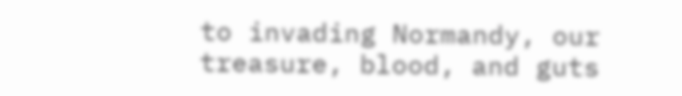to invading Normandy, our treasure, blood, and guts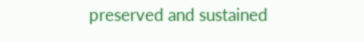preserved and sustained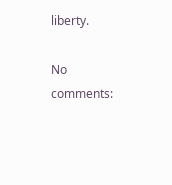liberty.

No comments: